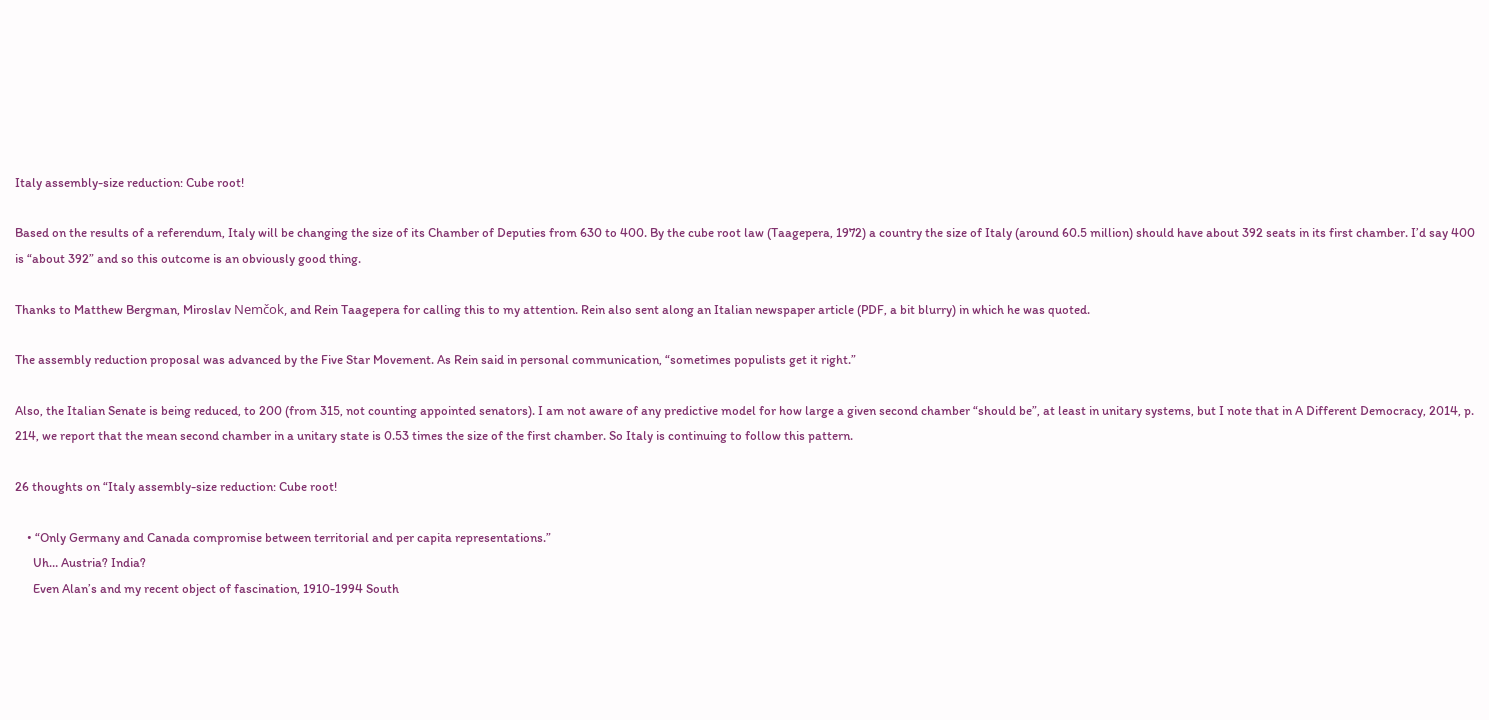Italy assembly-size reduction: Cube root!

Based on the results of a referendum, Italy will be changing the size of its Chamber of Deputies from 630 to 400. By the cube root law (Taagepera, 1972) a country the size of Italy (around 60.5 million) should have about 392 seats in its first chamber. I’d say 400 is “about 392” and so this outcome is an obviously good thing.

Thanks to Matthew Bergman, Miroslav Nemčok, and Rein Taagepera for calling this to my attention. Rein also sent along an Italian newspaper article (PDF, a bit blurry) in which he was quoted.

The assembly reduction proposal was advanced by the Five Star Movement. As Rein said in personal communication, “sometimes populists get it right.”

Also, the Italian Senate is being reduced, to 200 (from 315, not counting appointed senators). I am not aware of any predictive model for how large a given second chamber “should be”, at least in unitary systems, but I note that in A Different Democracy, 2014, p. 214, we report that the mean second chamber in a unitary state is 0.53 times the size of the first chamber. So Italy is continuing to follow this pattern.

26 thoughts on “Italy assembly-size reduction: Cube root!

    • “Only Germany and Canada compromise between territorial and per capita representations.”
      Uh… Austria? India?
      Even Alan’s and my recent object of fascination, 1910-1994 South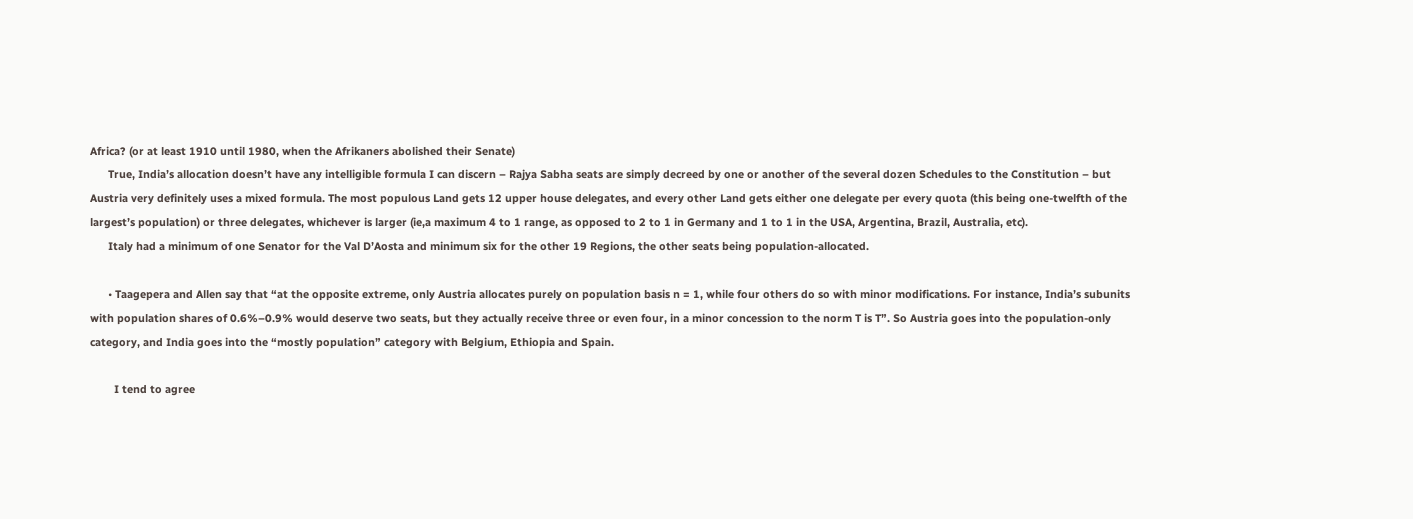Africa? (or at least 1910 until 1980, when the Afrikaners abolished their Senate)
      True, India’s allocation doesn’t have any intelligible formula I can discern – Rajya Sabha seats are simply decreed by one or another of the several dozen Schedules to the Constitution – but Austria very definitely uses a mixed formula. The most populous Land gets 12 upper house delegates, and every other Land gets either one delegate per every quota (this being one-twelfth of the largest’s population) or three delegates, whichever is larger (ie,a maximum 4 to 1 range, as opposed to 2 to 1 in Germany and 1 to 1 in the USA, Argentina, Brazil, Australia, etc).
      Italy had a minimum of one Senator for the Val D’Aosta and minimum six for the other 19 Regions, the other seats being population-allocated.

      • Taagepera and Allen say that “at the opposite extreme, only Austria allocates purely on population basis n = 1, while four others do so with minor modifications. For instance, India’s subunits with population shares of 0.6%–0.9% would deserve two seats, but they actually receive three or even four, in a minor concession to the norm T is T”. So Austria goes into the population-only category, and India goes into the “mostly population” category with Belgium, Ethiopia and Spain.

        I tend to agree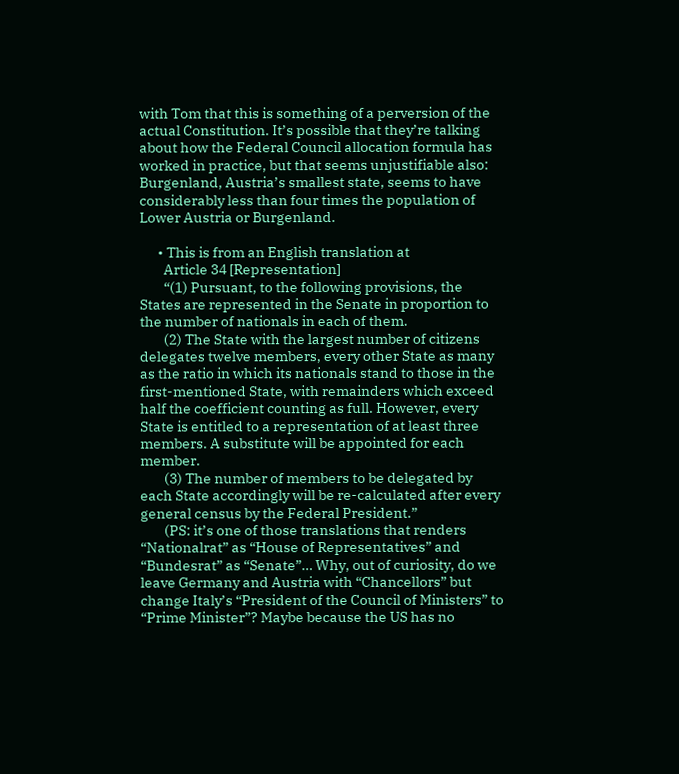with Tom that this is something of a perversion of the actual Constitution. It’s possible that they’re talking about how the Federal Council allocation formula has worked in practice, but that seems unjustifiable also: Burgenland, Austria’s smallest state, seems to have considerably less than four times the population of Lower Austria or Burgenland.

      • This is from an English translation at
        Article 34 [Representation]
        “(1) Pursuant, to the following provisions, the States are represented in the Senate in proportion to the number of nationals in each of them.
        (2) The State with the largest number of citizens delegates twelve members, every other State as many as the ratio in which its nationals stand to those in the first-mentioned State, with remainders which exceed half the coefficient counting as full. However, every State is entitled to a representation of at least three members. A substitute will be appointed for each member.
        (3) The number of members to be delegated by each State accordingly will be re-calculated after every general census by the Federal President.”
        (PS: it’s one of those translations that renders “Nationalrat” as “House of Representatives” and “Bundesrat” as “Senate”… Why, out of curiosity, do we leave Germany and Austria with “Chancellors” but change Italy’s “President of the Council of Ministers” to “Prime Minister”? Maybe because the US has no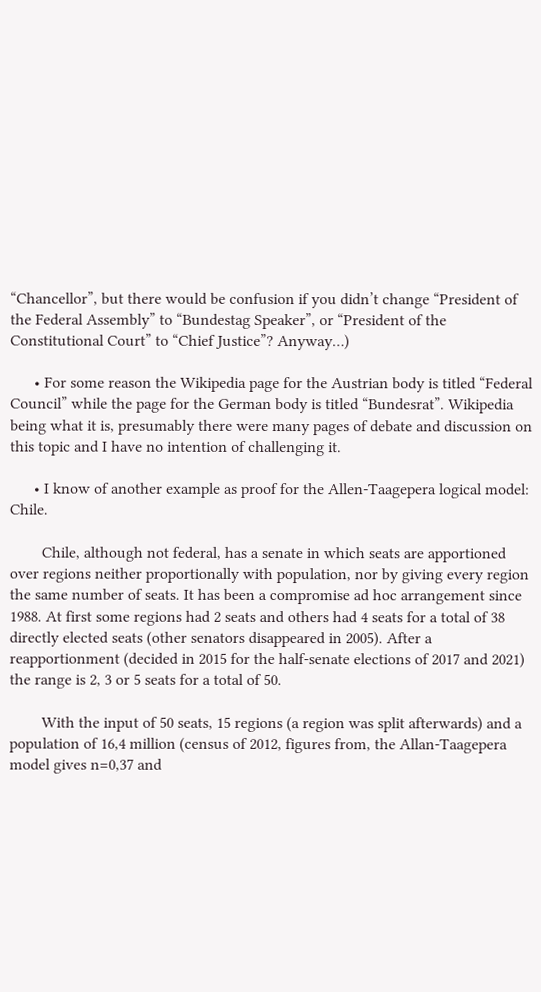“Chancellor”, but there would be confusion if you didn’t change “President of the Federal Assembly” to “Bundestag Speaker”, or “President of the Constitutional Court” to “Chief Justice”? Anyway…)

      • For some reason the Wikipedia page for the Austrian body is titled “Federal Council” while the page for the German body is titled “Bundesrat”. Wikipedia being what it is, presumably there were many pages of debate and discussion on this topic and I have no intention of challenging it.

      • I know of another example as proof for the Allen-Taagepera logical model: Chile.

        Chile, although not federal, has a senate in which seats are apportioned over regions neither proportionally with population, nor by giving every region the same number of seats. It has been a compromise ad hoc arrangement since 1988. At first some regions had 2 seats and others had 4 seats for a total of 38 directly elected seats (other senators disappeared in 2005). After a reapportionment (decided in 2015 for the half-senate elections of 2017 and 2021) the range is 2, 3 or 5 seats for a total of 50.

        With the input of 50 seats, 15 regions (a region was split afterwards) and a population of 16,4 million (census of 2012, figures from, the Allan-Taagepera model gives n=0,37 and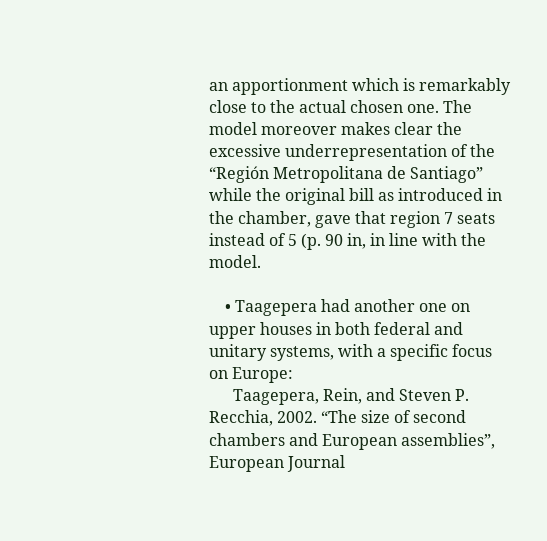an apportionment which is remarkably close to the actual chosen one. The model moreover makes clear the excessive underrepresentation of the “Región Metropolitana de Santiago” while the original bill as introduced in the chamber, gave that region 7 seats instead of 5 (p. 90 in, in line with the model.

    • Taagepera had another one on upper houses in both federal and unitary systems, with a specific focus on Europe:
      Taagepera, Rein, and Steven P. Recchia, 2002. “The size of second chambers and European assemblies”, European Journal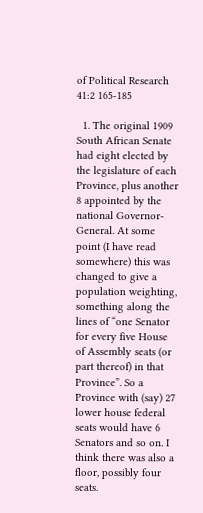of Political Research 41:2 165-185

  1. The original 1909 South African Senate had eight elected by the legislature of each Province, plus another 8 appointed by the national Governor-General. At some point (I have read somewhere) this was changed to give a population weighting, something along the lines of “one Senator for every five House of Assembly seats (or part thereof) in that Province”. So a Province with (say) 27 lower house federal seats would have 6 Senators and so on. I think there was also a floor, possibly four seats.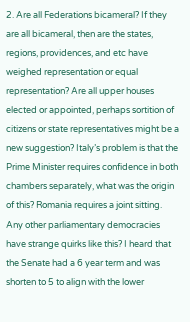2. Are all Federations bicameral? If they are all bicameral, then are the states, regions, providences, and etc have weighed representation or equal representation? Are all upper houses elected or appointed, perhaps sortition of citizens or state representatives might be a new suggestion? Italy’s problem is that the Prime Minister requires confidence in both chambers separately, what was the origin of this? Romania requires a joint sitting. Any other parliamentary democracies have strange quirks like this? I heard that the Senate had a 6 year term and was shorten to 5 to align with the lower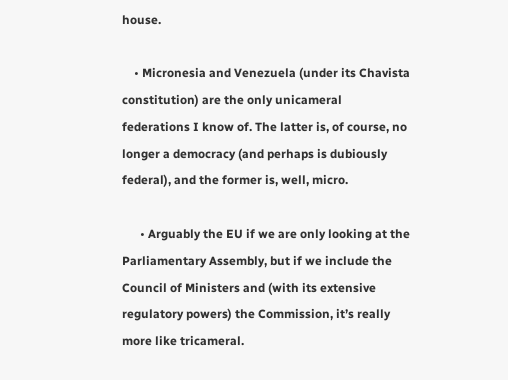house.

    • Micronesia and Venezuela (under its Chavista constitution) are the only unicameral federations I know of. The latter is, of course, no longer a democracy (and perhaps is dubiously federal), and the former is, well, micro.

      • Arguably the EU if we are only looking at the Parliamentary Assembly, but if we include the Council of Ministers and (with its extensive regulatory powers) the Commission, it’s really more like tricameral.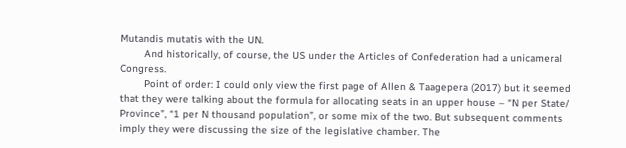Mutandis mutatis with the UN.
        And historically, of course, the US under the Articles of Confederation had a unicameral Congress.
        Point of order: I could only view the first page of Allen & Taagepera (2017) but it seemed that they were talking about the formula for allocating seats in an upper house – “N per State/ Province”, “1 per N thousand population”, or some mix of the two. But subsequent comments imply they were discussing the size of the legislative chamber. The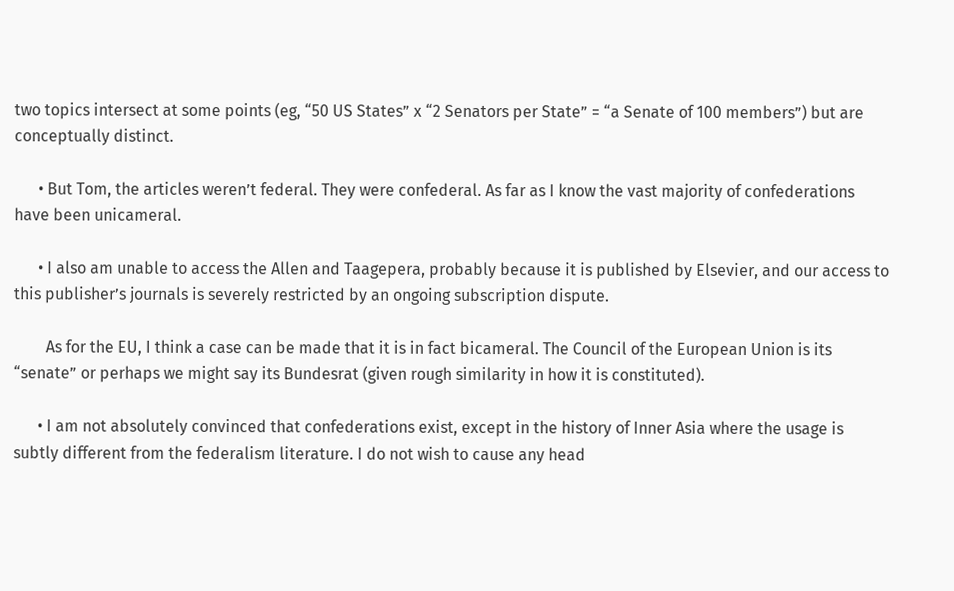two topics intersect at some points (eg, “50 US States” x “2 Senators per State” = “a Senate of 100 members”) but are conceptually distinct.

      • But Tom, the articles weren’t federal. They were confederal. As far as I know the vast majority of confederations have been unicameral.

      • I also am unable to access the Allen and Taagepera, probably because it is published by Elsevier, and our access to this publisher’s journals is severely restricted by an ongoing subscription dispute.

        As for the EU, I think a case can be made that it is in fact bicameral. The Council of the European Union is its “senate” or perhaps we might say its Bundesrat (given rough similarity in how it is constituted).

      • I am not absolutely convinced that confederations exist, except in the history of Inner Asia where the usage is subtly different from the federalism literature. I do not wish to cause any head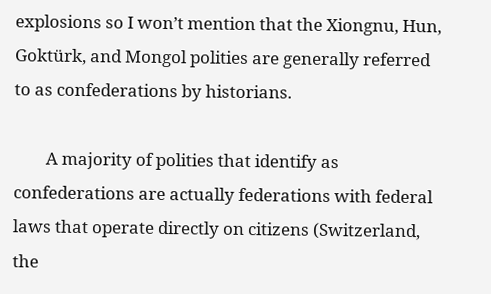explosions so I won’t mention that the Xiongnu, Hun, Goktürk, and Mongol polities are generally referred to as confederations by historians.

        A majority of polities that identify as confederations are actually federations with federal laws that operate directly on citizens (Switzerland, the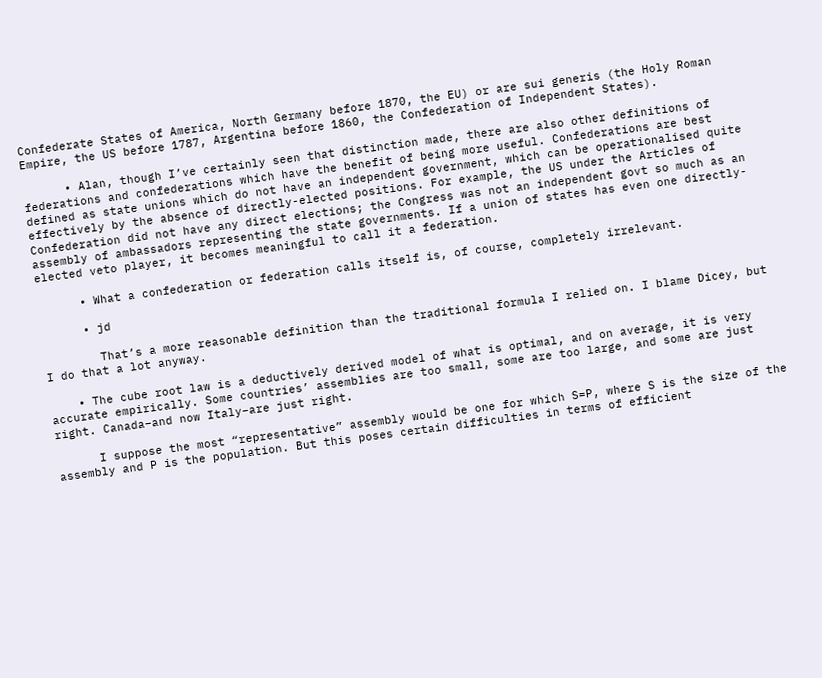Confederate States of America, North Germany before 1870, the EU) or are sui generis (the Holy Roman Empire, the US before 1787, Argentina before 1860, the Confederation of Independent States).

      • Alan, though I’ve certainly seen that distinction made, there are also other definitions of federations and confederations which have the benefit of being more useful. Confederations are best defined as state unions which do not have an independent government, which can be operationalised quite effectively by the absence of directly-elected positions. For example, the US under the Articles of Confederation did not have any direct elections; the Congress was not an independent govt so much as an assembly of ambassadors representing the state governments. If a union of states has even one directly-elected veto player, it becomes meaningful to call it a federation.

      • What a confederation or federation calls itself is, of course, completely irrelevant.

      • jd

        That’s a more reasonable definition than the traditional formula I relied on. I blame Dicey, but I do that a lot anyway.

    • The cube root law is a deductively derived model of what is optimal, and on average, it is very accurate empirically. Some countries’ assemblies are too small, some are too large, and some are just right. Canada–and now Italy–are just right.

      I suppose the most “representative” assembly would be one for which S=P, where S is the size of the assembly and P is the population. But this poses certain difficulties in terms of efficient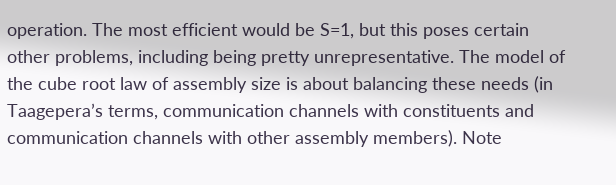operation. The most efficient would be S=1, but this poses certain other problems, including being pretty unrepresentative. The model of the cube root law of assembly size is about balancing these needs (in Taagepera’s terms, communication channels with constituents and communication channels with other assembly members). Note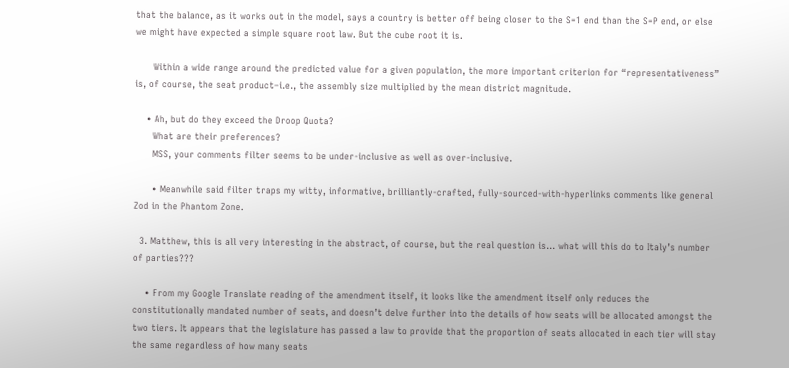that the balance, as it works out in the model, says a country is better off being closer to the S=1 end than the S=P end, or else we might have expected a simple square root law. But the cube root it is.

      Within a wide range around the predicted value for a given population, the more important criterion for “representativeness” is, of course, the seat product–i.e., the assembly size multiplied by the mean district magnitude.

    • Ah, but do they exceed the Droop Quota?
      What are their preferences?
      MSS, your comments filter seems to be under-inclusive as well as over-inclusive.

      • Meanwhile said filter traps my witty, informative, brilliantly-crafted, fully-sourced-with-hyperlinks comments like general Zod in the Phantom Zone.

  3. Matthew, this is all very interesting in the abstract, of course, but the real question is… what will this do to Italy’s number of parties???

    • From my Google Translate reading of the amendment itself, it looks like the amendment itself only reduces the constitutionally mandated number of seats, and doesn’t delve further into the details of how seats will be allocated amongst the two tiers. It appears that the legislature has passed a law to provide that the proportion of seats allocated in each tier will stay the same regardless of how many seats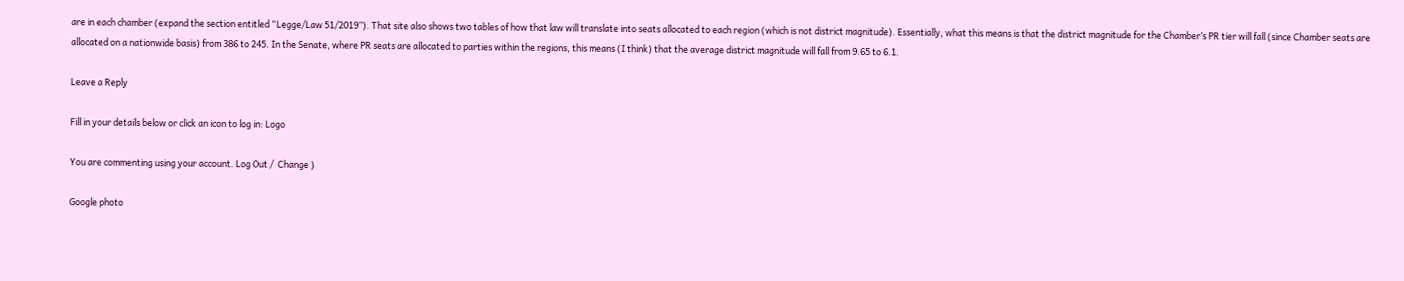are in each chamber (expand the section entitled “Legge/Law 51/2019”). That site also shows two tables of how that law will translate into seats allocated to each region (which is not district magnitude). Essentially, what this means is that the district magnitude for the Chamber’s PR tier will fall (since Chamber seats are allocated on a nationwide basis) from 386 to 245. In the Senate, where PR seats are allocated to parties within the regions, this means (I think) that the average district magnitude will fall from 9.65 to 6.1.

Leave a Reply

Fill in your details below or click an icon to log in: Logo

You are commenting using your account. Log Out /  Change )

Google photo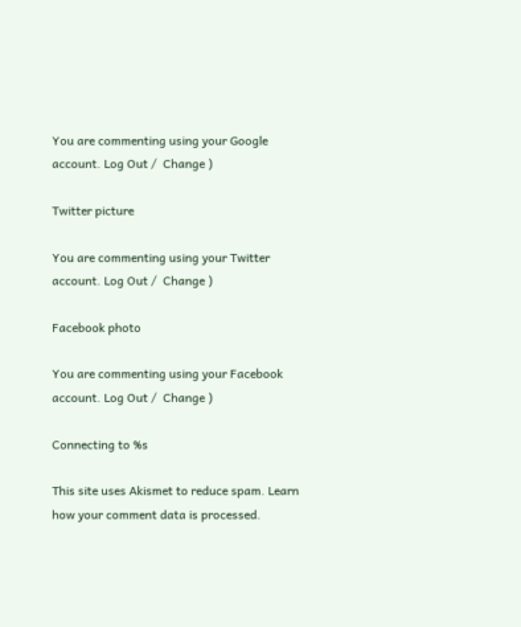You are commenting using your Google account. Log Out /  Change )

Twitter picture

You are commenting using your Twitter account. Log Out /  Change )

Facebook photo

You are commenting using your Facebook account. Log Out /  Change )

Connecting to %s

This site uses Akismet to reduce spam. Learn how your comment data is processed.